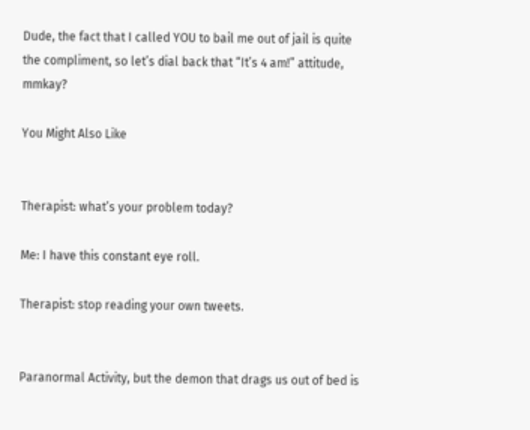Dude, the fact that I called YOU to bail me out of jail is quite the compliment, so let’s dial back that “It’s 4 am!” attitude, mmkay?

You Might Also Like


Therapist: what’s your problem today?

Me: I have this constant eye roll.

Therapist: stop reading your own tweets.


Paranormal Activity, but the demon that drags us out of bed is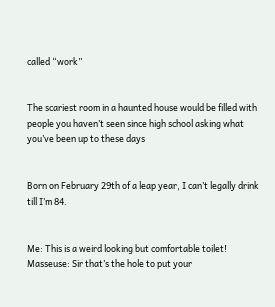called “work”


The scariest room in a haunted house would be filled with people you haven’t seen since high school asking what you’ve been up to these days


Born on February 29th of a leap year, I can’t legally drink till I’m 84.


Me: This is a weird looking but comfortable toilet!
Masseuse: Sir that’s the hole to put your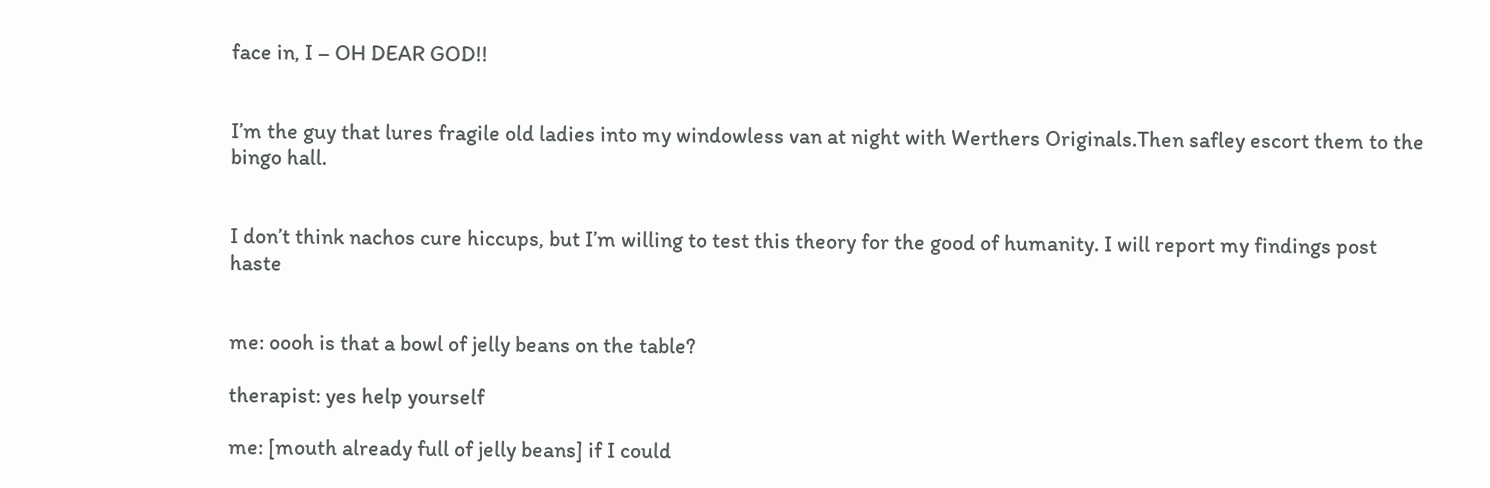face in, I – OH DEAR GOD!!


I’m the guy that lures fragile old ladies into my windowless van at night with Werthers Originals.Then safley escort them to the bingo hall.


I don’t think nachos cure hiccups, but I’m willing to test this theory for the good of humanity. I will report my findings post haste


me: oooh is that a bowl of jelly beans on the table?

therapist: yes help yourself

me: [mouth already full of jelly beans] if I could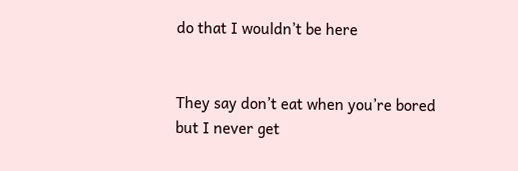do that I wouldn’t be here


They say don’t eat when you’re bored but I never get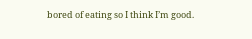bored of eating so I think I’m good.